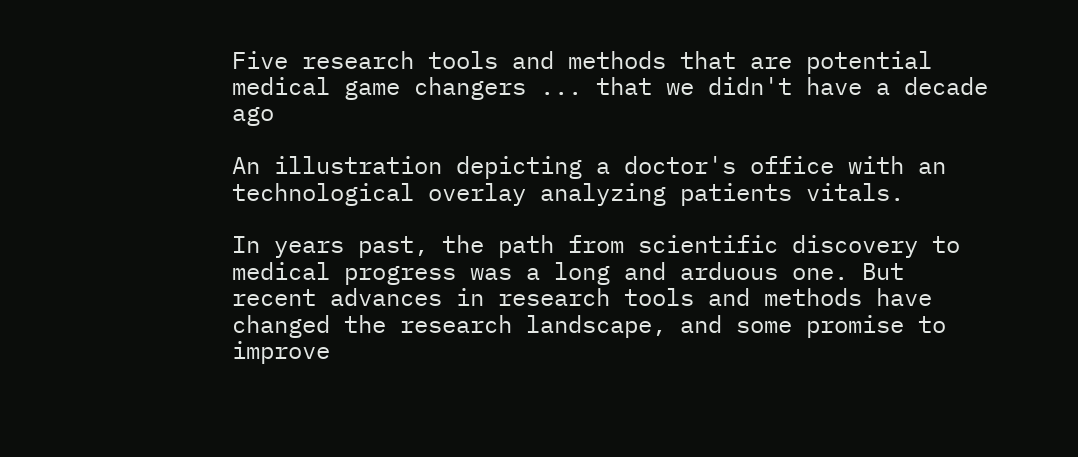Five research tools and methods that are potential medical game changers ... that we didn't have a decade ago

An illustration depicting a doctor's office with an technological overlay analyzing patients vitals.

In years past, the path from scientific discovery to medical progress was a long and arduous one. But recent advances in research tools and methods have changed the research landscape, and some promise to improve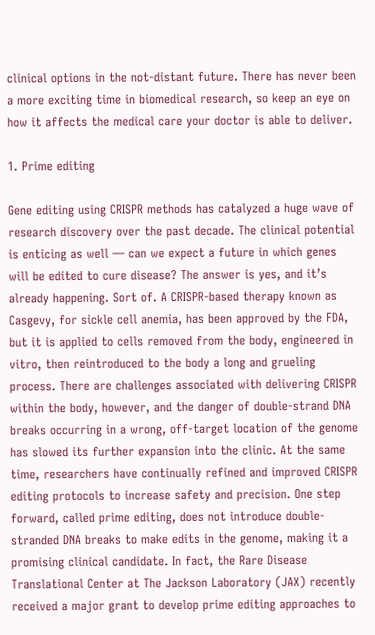clinical options in the not-distant future. There has never been a more exciting time in biomedical research, so keep an eye on how it affects the medical care your doctor is able to deliver.

1. Prime editing

Gene editing using CRISPR methods has catalyzed a huge wave of research discovery over the past decade. The clinical potential is enticing as well — can we expect a future in which genes will be edited to cure disease? The answer is yes, and it’s already happening. Sort of. A CRISPR-based therapy known as Casgevy, for sickle cell anemia, has been approved by the FDA, but it is applied to cells removed from the body, engineered in vitro, then reintroduced to the body a long and grueling process. There are challenges associated with delivering CRISPR within the body, however, and the danger of double-strand DNA breaks occurring in a wrong, off-target location of the genome has slowed its further expansion into the clinic. At the same time, researchers have continually refined and improved CRISPR editing protocols to increase safety and precision. One step forward, called prime editing, does not introduce double-stranded DNA breaks to make edits in the genome, making it a promising clinical candidate. In fact, the Rare Disease Translational Center at The Jackson Laboratory (JAX) recently received a major grant to develop prime editing approaches to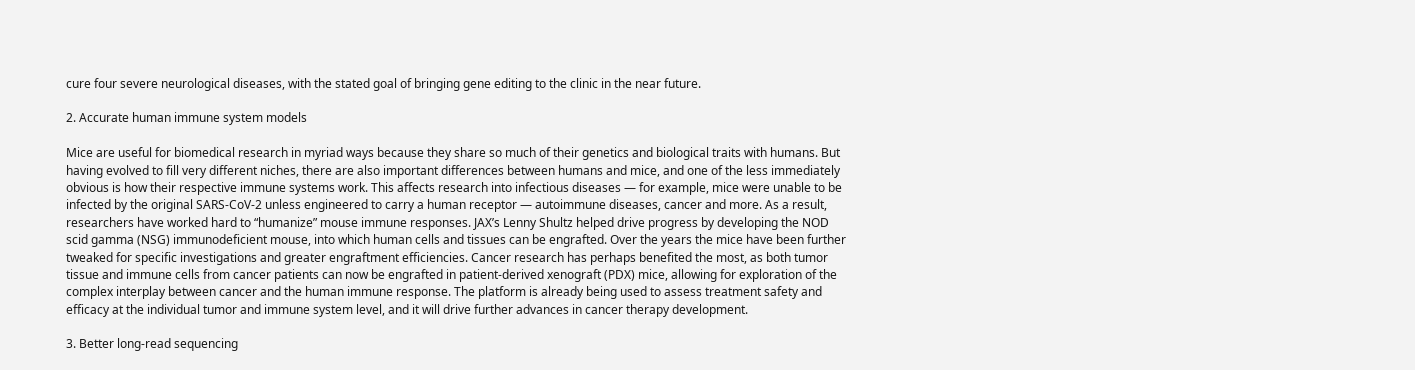cure four severe neurological diseases, with the stated goal of bringing gene editing to the clinic in the near future.

2. Accurate human immune system models

Mice are useful for biomedical research in myriad ways because they share so much of their genetics and biological traits with humans. But having evolved to fill very different niches, there are also important differences between humans and mice, and one of the less immediately obvious is how their respective immune systems work. This affects research into infectious diseases — for example, mice were unable to be infected by the original SARS-CoV-2 unless engineered to carry a human receptor — autoimmune diseases, cancer and more. As a result, researchers have worked hard to “humanize” mouse immune responses. JAX’s Lenny Shultz helped drive progress by developing the NOD scid gamma (NSG) immunodeficient mouse, into which human cells and tissues can be engrafted. Over the years the mice have been further tweaked for specific investigations and greater engraftment efficiencies. Cancer research has perhaps benefited the most, as both tumor tissue and immune cells from cancer patients can now be engrafted in patient-derived xenograft (PDX) mice, allowing for exploration of the complex interplay between cancer and the human immune response. The platform is already being used to assess treatment safety and efficacy at the individual tumor and immune system level, and it will drive further advances in cancer therapy development.

3. Better long-read sequencing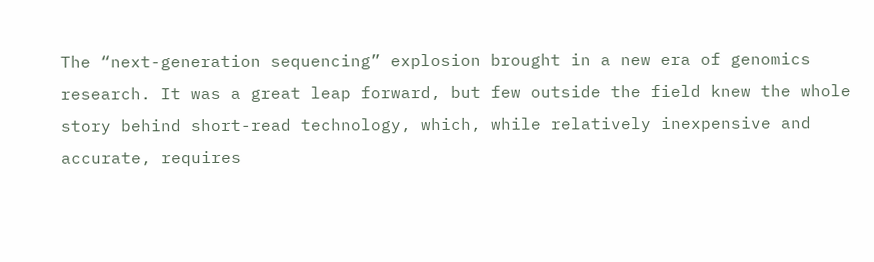The “next-generation sequencing” explosion brought in a new era of genomics research. It was a great leap forward, but few outside the field knew the whole story behind short-read technology, which, while relatively inexpensive and accurate, requires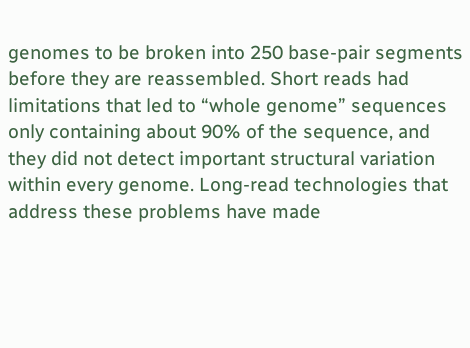genomes to be broken into 250 base-pair segments before they are reassembled. Short reads had limitations that led to “whole genome” sequences only containing about 90% of the sequence, and they did not detect important structural variation within every genome. Long-read technologies that address these problems have made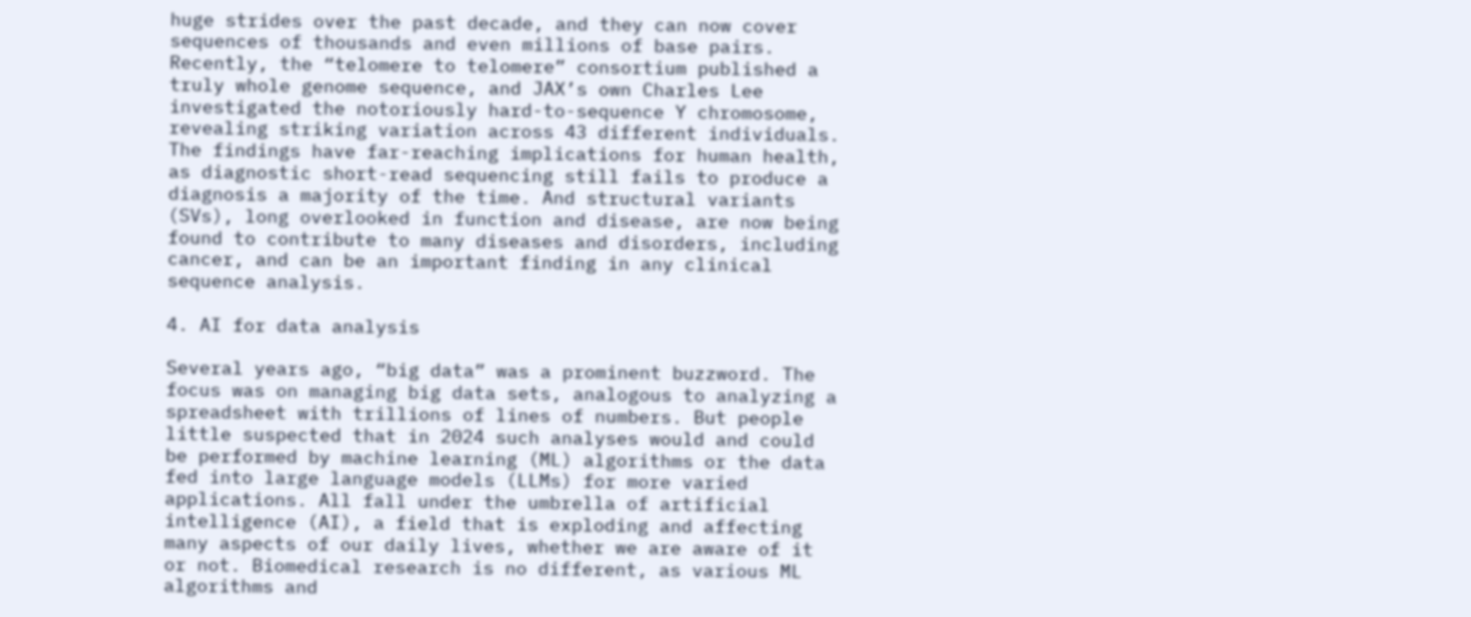huge strides over the past decade, and they can now cover sequences of thousands and even millions of base pairs. Recently, the “telomere to telomere” consortium published a truly whole genome sequence, and JAX’s own Charles Lee investigated the notoriously hard-to-sequence Y chromosome, revealing striking variation across 43 different individuals. The findings have far-reaching implications for human health, as diagnostic short-read sequencing still fails to produce a diagnosis a majority of the time. And structural variants (SVs), long overlooked in function and disease, are now being found to contribute to many diseases and disorders, including cancer, and can be an important finding in any clinical sequence analysis.

4. AI for data analysis

Several years ago, “big data” was a prominent buzzword. The focus was on managing big data sets, analogous to analyzing a spreadsheet with trillions of lines of numbers. But people little suspected that in 2024 such analyses would and could be performed by machine learning (ML) algorithms or the data fed into large language models (LLMs) for more varied applications. All fall under the umbrella of artificial intelligence (AI), a field that is exploding and affecting many aspects of our daily lives, whether we are aware of it or not. Biomedical research is no different, as various ML algorithms and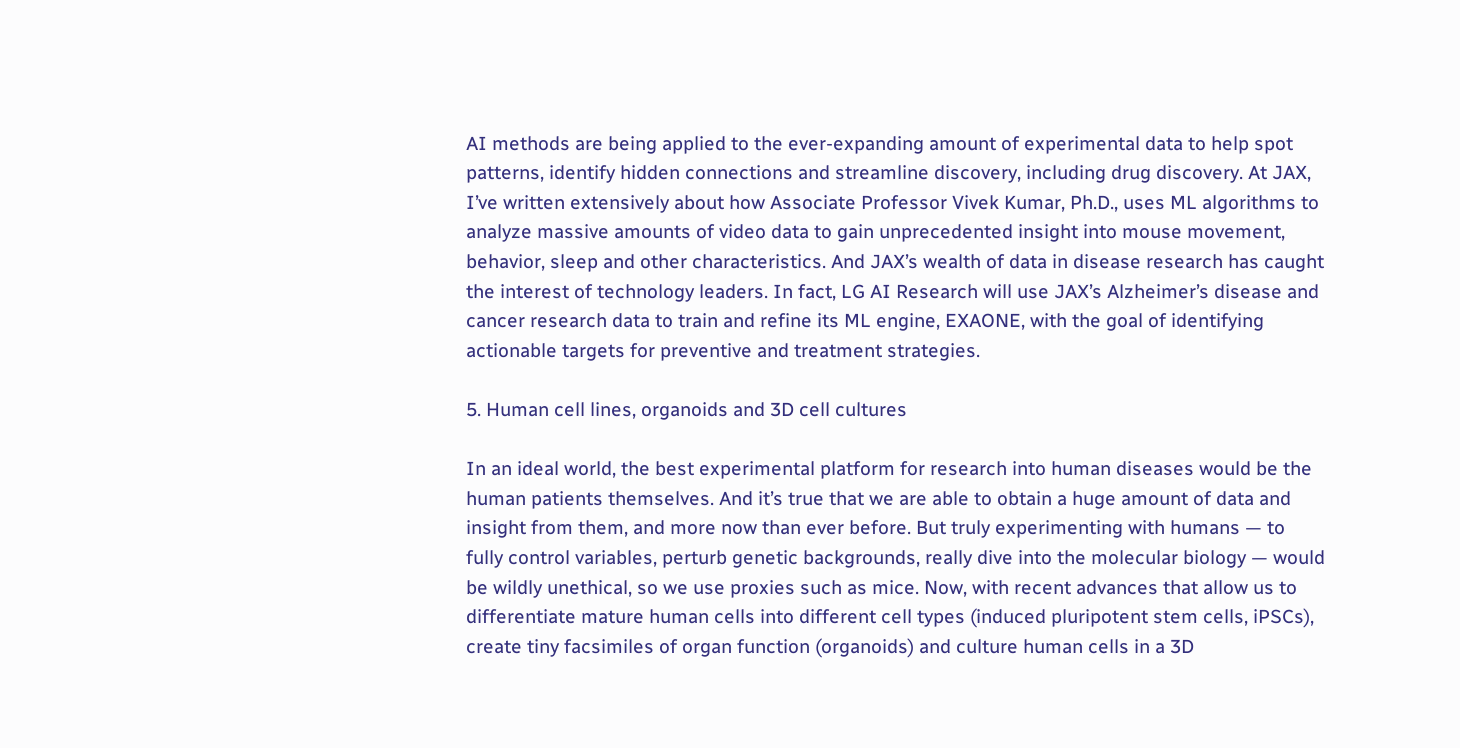AI methods are being applied to the ever-expanding amount of experimental data to help spot patterns, identify hidden connections and streamline discovery, including drug discovery. At JAX, I’ve written extensively about how Associate Professor Vivek Kumar, Ph.D., uses ML algorithms to analyze massive amounts of video data to gain unprecedented insight into mouse movement, behavior, sleep and other characteristics. And JAX’s wealth of data in disease research has caught the interest of technology leaders. In fact, LG AI Research will use JAX’s Alzheimer’s disease and cancer research data to train and refine its ML engine, EXAONE, with the goal of identifying actionable targets for preventive and treatment strategies.

5. Human cell lines, organoids and 3D cell cultures

In an ideal world, the best experimental platform for research into human diseases would be the human patients themselves. And it’s true that we are able to obtain a huge amount of data and insight from them, and more now than ever before. But truly experimenting with humans — to fully control variables, perturb genetic backgrounds, really dive into the molecular biology — would be wildly unethical, so we use proxies such as mice. Now, with recent advances that allow us to differentiate mature human cells into different cell types (induced pluripotent stem cells, iPSCs), create tiny facsimiles of organ function (organoids) and culture human cells in a 3D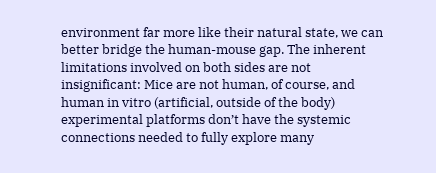environment far more like their natural state, we can better bridge the human-mouse gap. The inherent limitations involved on both sides are not insignificant: Mice are not human, of course, and human in vitro (artificial, outside of the body) experimental platforms don’t have the systemic connections needed to fully explore many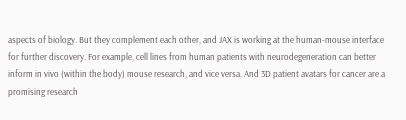aspects of biology. But they complement each other, and JAX is working at the human-mouse interface for further discovery. For example, cell lines from human patients with neurodegeneration can better inform in vivo (within the body) mouse research, and vice versa. And 3D patient avatars for cancer are a promising research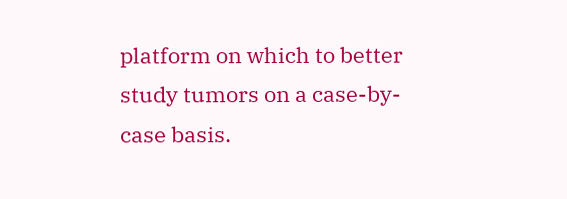platform on which to better study tumors on a case-by-case basis.